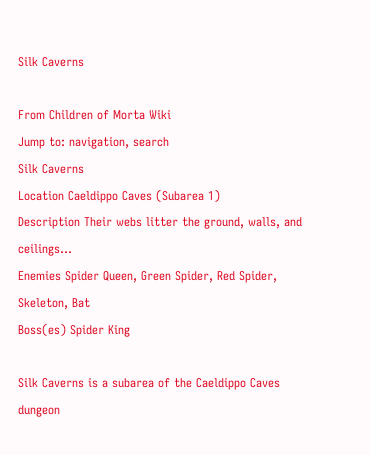Silk Caverns

From Children of Morta Wiki
Jump to: navigation, search
Silk Caverns
Location Caeldippo Caves (Subarea 1)
Description Their webs litter the ground, walls, and ceilings...
Enemies Spider Queen, Green Spider, Red Spider, Skeleton, Bat
Boss(es) Spider King

Silk Caverns is a subarea of the Caeldippo Caves dungeon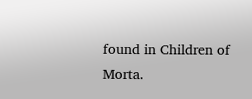found in Children of Morta.